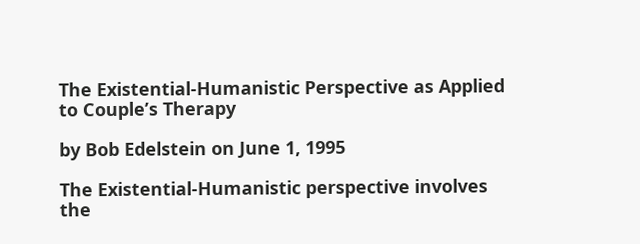The Existential-Humanistic Perspective as Applied to Couple’s Therapy

by Bob Edelstein on June 1, 1995

The Existential-Humanistic perspective involves the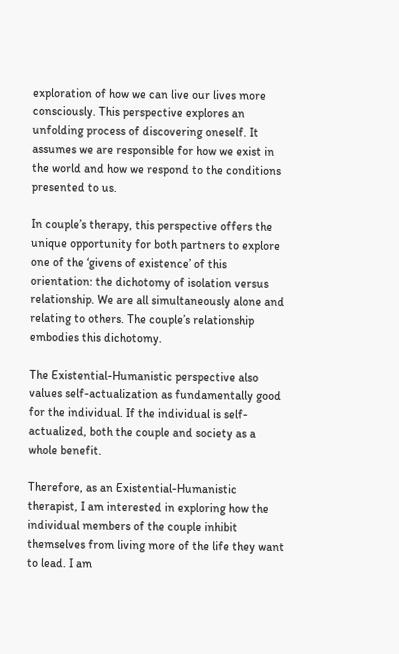exploration of how we can live our lives more consciously. This perspective explores an unfolding process of discovering oneself. It assumes we are responsible for how we exist in the world and how we respond to the conditions presented to us.

In couple’s therapy, this perspective offers the unique opportunity for both partners to explore one of the ‘givens of existence’ of this orientation: the dichotomy of isolation versus relationship. We are all simultaneously alone and relating to others. The couple’s relationship embodies this dichotomy.

The Existential-Humanistic perspective also values self-actualization as fundamentally good for the individual. If the individual is self-actualized, both the couple and society as a whole benefit.

Therefore, as an Existential-Humanistic therapist, I am interested in exploring how the individual members of the couple inhibit themselves from living more of the life they want to lead. I am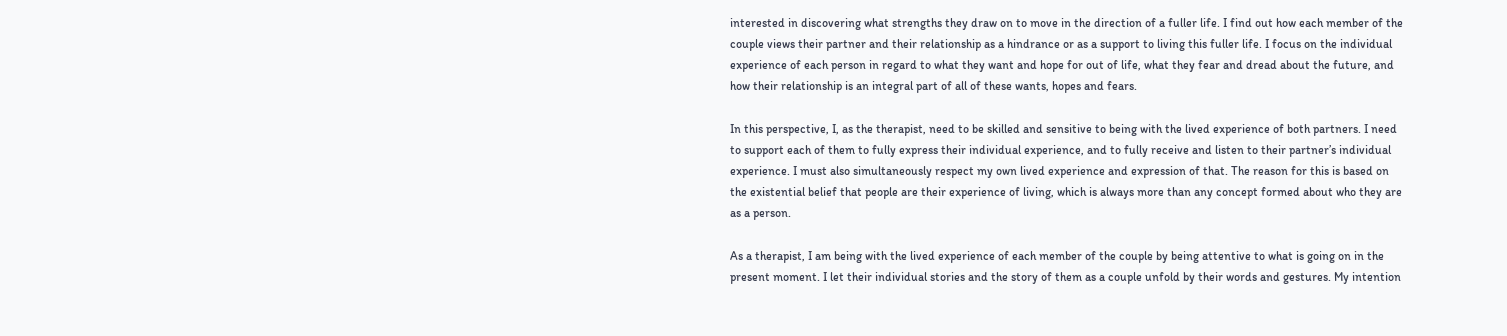interested in discovering what strengths they draw on to move in the direction of a fuller life. I find out how each member of the couple views their partner and their relationship as a hindrance or as a support to living this fuller life. I focus on the individual experience of each person in regard to what they want and hope for out of life, what they fear and dread about the future, and how their relationship is an integral part of all of these wants, hopes and fears.

In this perspective, I, as the therapist, need to be skilled and sensitive to being with the lived experience of both partners. I need to support each of them to fully express their individual experience, and to fully receive and listen to their partner’s individual experience. I must also simultaneously respect my own lived experience and expression of that. The reason for this is based on the existential belief that people are their experience of living, which is always more than any concept formed about who they are as a person.

As a therapist, I am being with the lived experience of each member of the couple by being attentive to what is going on in the present moment. I let their individual stories and the story of them as a couple unfold by their words and gestures. My intention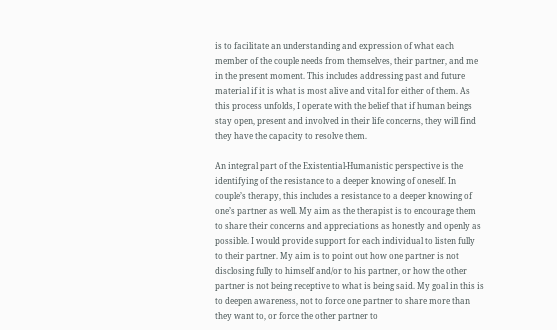is to facilitate an understanding and expression of what each member of the couple needs from themselves, their partner, and me in the present moment. This includes addressing past and future material if it is what is most alive and vital for either of them. As this process unfolds, I operate with the belief that if human beings stay open, present and involved in their life concerns, they will find they have the capacity to resolve them.

An integral part of the Existential-Humanistic perspective is the identifying of the resistance to a deeper knowing of oneself. In couple’s therapy, this includes a resistance to a deeper knowing of one’s partner as well. My aim as the therapist is to encourage them to share their concerns and appreciations as honestly and openly as possible. I would provide support for each individual to listen fully to their partner. My aim is to point out how one partner is not disclosing fully to himself and/or to his partner, or how the other partner is not being receptive to what is being said. My goal in this is to deepen awareness, not to force one partner to share more than they want to, or force the other partner to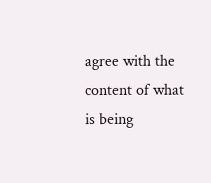agree with the content of what is being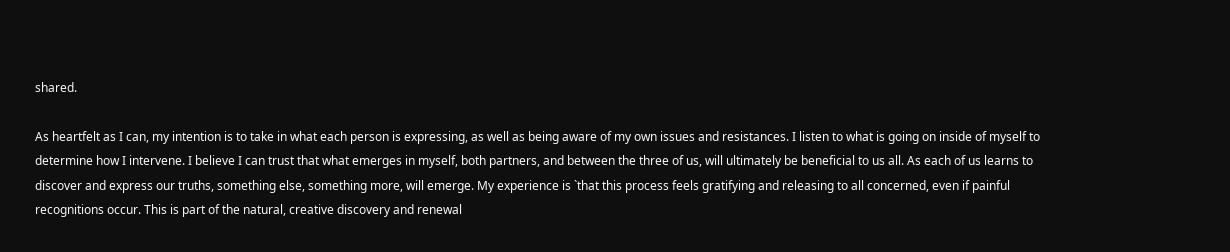shared.

As heartfelt as I can, my intention is to take in what each person is expressing, as well as being aware of my own issues and resistances. I listen to what is going on inside of myself to determine how I intervene. I believe I can trust that what emerges in myself, both partners, and between the three of us, will ultimately be beneficial to us all. As each of us learns to discover and express our truths, something else, something more, will emerge. My experience is `that this process feels gratifying and releasing to all concerned, even if painful recognitions occur. This is part of the natural, creative discovery and renewal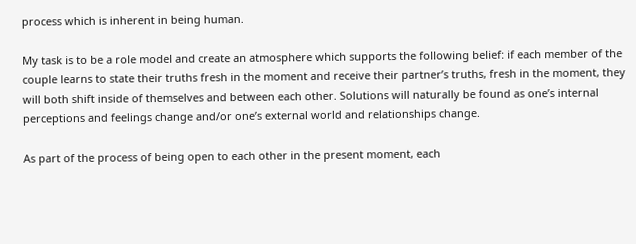process which is inherent in being human.

My task is to be a role model and create an atmosphere which supports the following belief: if each member of the couple learns to state their truths fresh in the moment and receive their partner’s truths, fresh in the moment, they will both shift inside of themselves and between each other. Solutions will naturally be found as one’s internal perceptions and feelings change and/or one’s external world and relationships change.

As part of the process of being open to each other in the present moment, each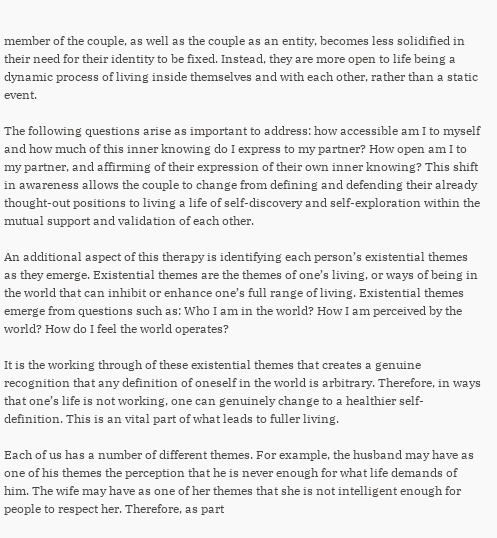member of the couple, as well as the couple as an entity, becomes less solidified in their need for their identity to be fixed. Instead, they are more open to life being a dynamic process of living inside themselves and with each other, rather than a static event.

The following questions arise as important to address: how accessible am I to myself and how much of this inner knowing do I express to my partner? How open am I to my partner, and affirming of their expression of their own inner knowing? This shift in awareness allows the couple to change from defining and defending their already thought-out positions to living a life of self-discovery and self-exploration within the mutual support and validation of each other.

An additional aspect of this therapy is identifying each person’s existential themes as they emerge. Existential themes are the themes of one’s living, or ways of being in the world that can inhibit or enhance one’s full range of living. Existential themes emerge from questions such as: Who I am in the world? How I am perceived by the world? How do I feel the world operates?

It is the working through of these existential themes that creates a genuine recognition that any definition of oneself in the world is arbitrary. Therefore, in ways that one’s life is not working, one can genuinely change to a healthier self-definition. This is an vital part of what leads to fuller living.

Each of us has a number of different themes. For example, the husband may have as one of his themes the perception that he is never enough for what life demands of him. The wife may have as one of her themes that she is not intelligent enough for people to respect her. Therefore, as part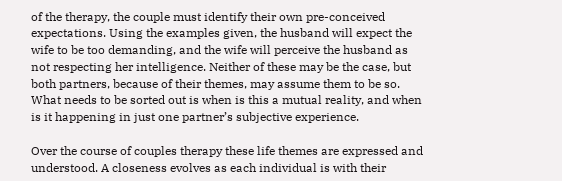of the therapy, the couple must identify their own pre-conceived expectations. Using the examples given, the husband will expect the wife to be too demanding, and the wife will perceive the husband as not respecting her intelligence. Neither of these may be the case, but both partners, because of their themes, may assume them to be so. What needs to be sorted out is when is this a mutual reality, and when is it happening in just one partner’s subjective experience.

Over the course of couples therapy these life themes are expressed and understood. A closeness evolves as each individual is with their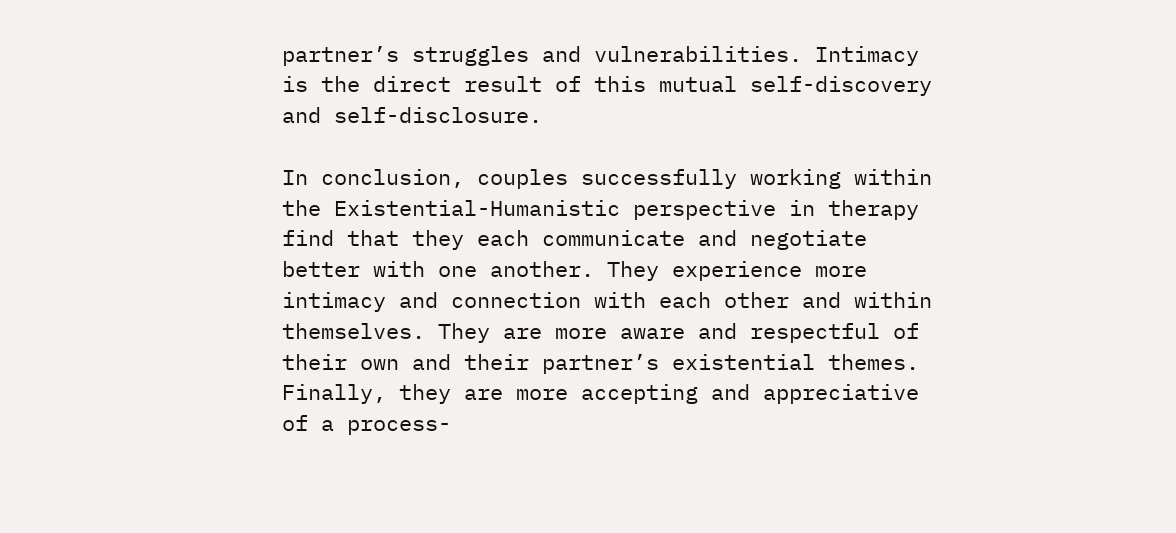partner’s struggles and vulnerabilities. Intimacy is the direct result of this mutual self-discovery and self-disclosure.

In conclusion, couples successfully working within the Existential-Humanistic perspective in therapy find that they each communicate and negotiate better with one another. They experience more intimacy and connection with each other and within themselves. They are more aware and respectful of their own and their partner’s existential themes. Finally, they are more accepting and appreciative of a process-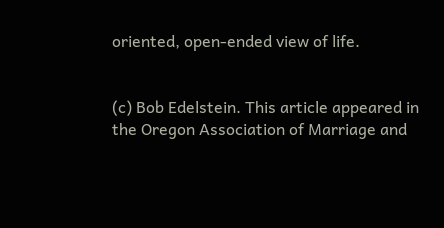oriented, open-ended view of life.


(c) Bob Edelstein. This article appeared in the Oregon Association of Marriage and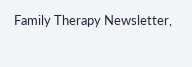Family Therapy Newsletter,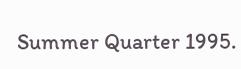Summer Quarter 1995.